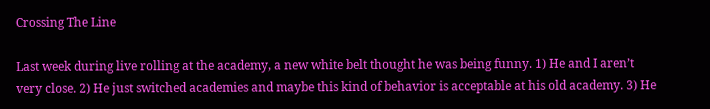Crossing The Line

Last week during live rolling at the academy, a new white belt thought he was being funny. 1) He and I aren’t very close. 2) He just switched academies and maybe this kind of behavior is acceptable at his old academy. 3) He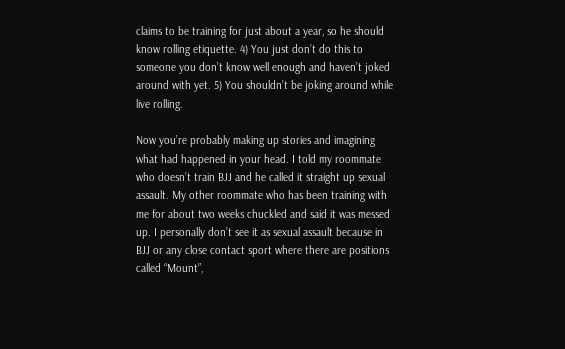claims to be training for just about a year, so he should know rolling etiquette. 4) You just don’t do this to someone you don’t know well enough and haven’t joked around with yet. 5) You shouldn’t be joking around while live rolling.

Now you’re probably making up stories and imagining what had happened in your head. I told my roommate who doesn’t train BJJ and he called it straight up sexual assault. My other roommate who has been training with me for about two weeks chuckled and said it was messed up. I personally don’t see it as sexual assault because in BJJ or any close contact sport where there are positions called “Mount”,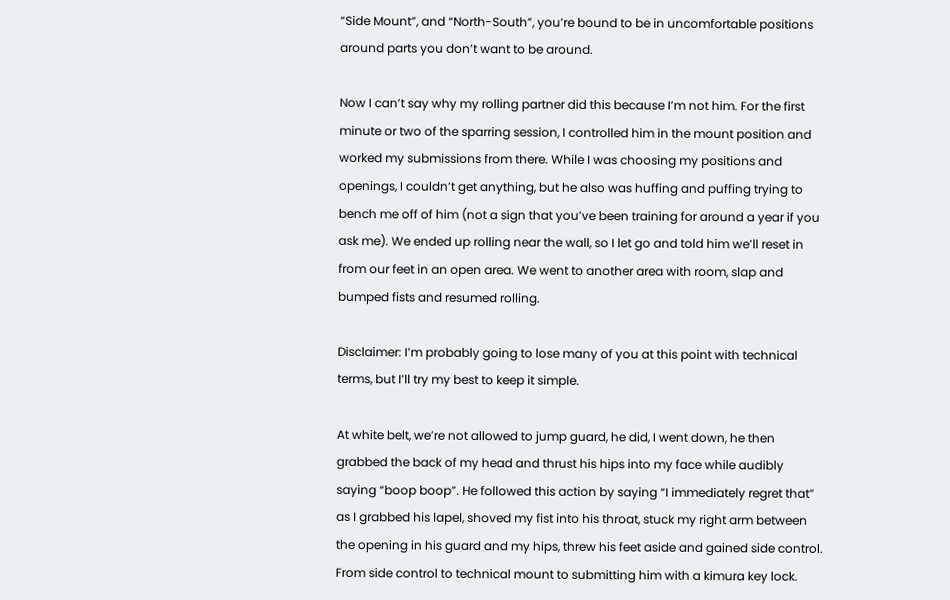“Side Mount”, and “North-South”, you’re bound to be in uncomfortable positions around parts you don’t want to be around.

Now I can’t say why my rolling partner did this because I’m not him. For the first minute or two of the sparring session, I controlled him in the mount position and worked my submissions from there. While I was choosing my positions and openings, I couldn’t get anything, but he also was huffing and puffing trying to bench me off of him (not a sign that you’ve been training for around a year if you ask me). We ended up rolling near the wall, so I let go and told him we’ll reset in from our feet in an open area. We went to another area with room, slap and bumped fists and resumed rolling.

Disclaimer: I’m probably going to lose many of you at this point with technical terms, but I’ll try my best to keep it simple.

At white belt, we’re not allowed to jump guard, he did, I went down, he then grabbed the back of my head and thrust his hips into my face while audibly saying “boop boop”. He followed this action by saying “I immediately regret that” as I grabbed his lapel, shoved my fist into his throat, stuck my right arm between the opening in his guard and my hips, threw his feet aside and gained side control. From side control to technical mount to submitting him with a kimura key lock.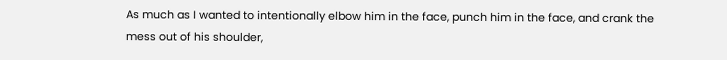As much as I wanted to intentionally elbow him in the face, punch him in the face, and crank the mess out of his shoulder,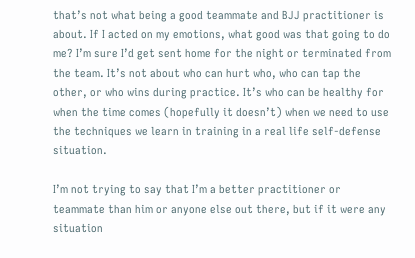that’s not what being a good teammate and BJJ practitioner is about. If I acted on my emotions, what good was that going to do me? I’m sure I’d get sent home for the night or terminated from the team. It’s not about who can hurt who, who can tap the other, or who wins during practice. It’s who can be healthy for when the time comes (hopefully it doesn’t) when we need to use the techniques we learn in training in a real life self-defense situation.

I’m not trying to say that I’m a better practitioner or teammate than him or anyone else out there, but if it were any situation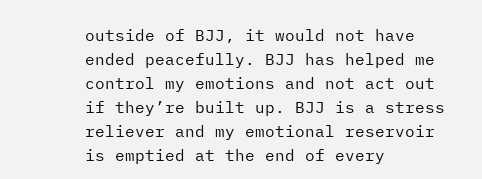outside of BJJ, it would not have ended peacefully. BJJ has helped me control my emotions and not act out if they’re built up. BJJ is a stress reliever and my emotional reservoir is emptied at the end of every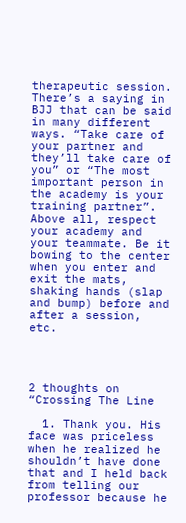therapeutic session. There’s a saying in BJJ that can be said in many different ways. “Take care of your partner and they’ll take care of you” or “The most important person in the academy is your training partner”. Above all, respect your academy and your teammate. Be it bowing to the center when you enter and exit the mats, shaking hands (slap and bump) before and after a session, etc.




2 thoughts on “Crossing The Line

  1. Thank you. His face was priceless when he realized he shouldn’t have done that and I held back from telling our professor because he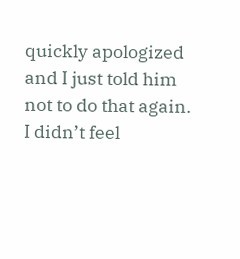quickly apologized and I just told him not to do that again. I didn’t feel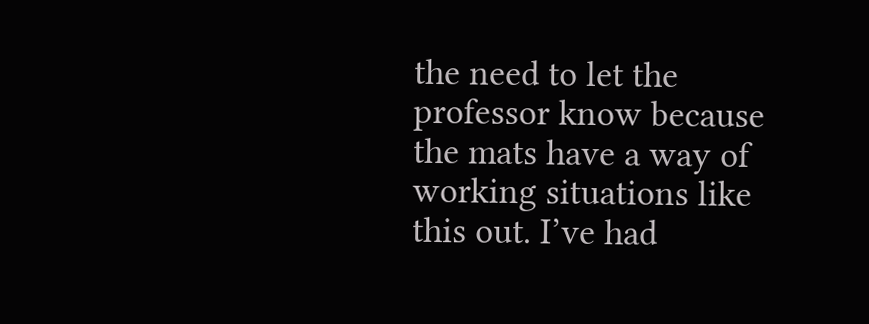the need to let the professor know because the mats have a way of working situations like this out. I’ve had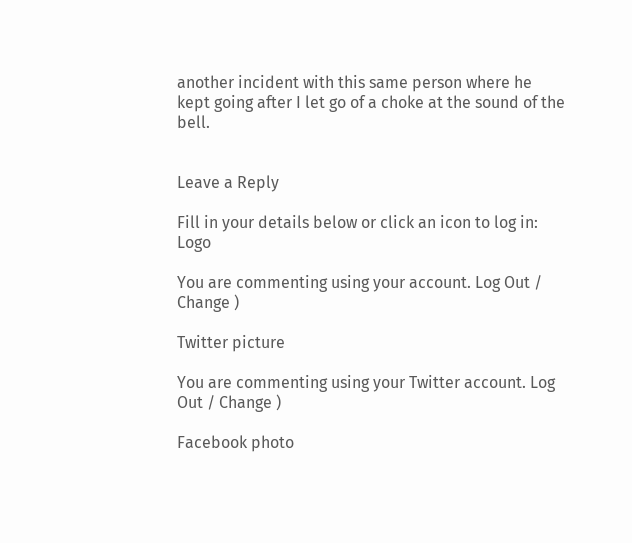another incident with this same person where he kept going after I let go of a choke at the sound of the bell.


Leave a Reply

Fill in your details below or click an icon to log in: Logo

You are commenting using your account. Log Out / Change )

Twitter picture

You are commenting using your Twitter account. Log Out / Change )

Facebook photo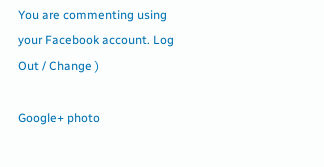You are commenting using your Facebook account. Log Out / Change )

Google+ photo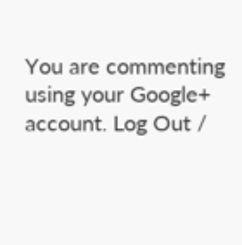You are commenting using your Google+ account. Log Out /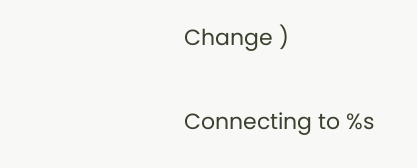Change )

Connecting to %s